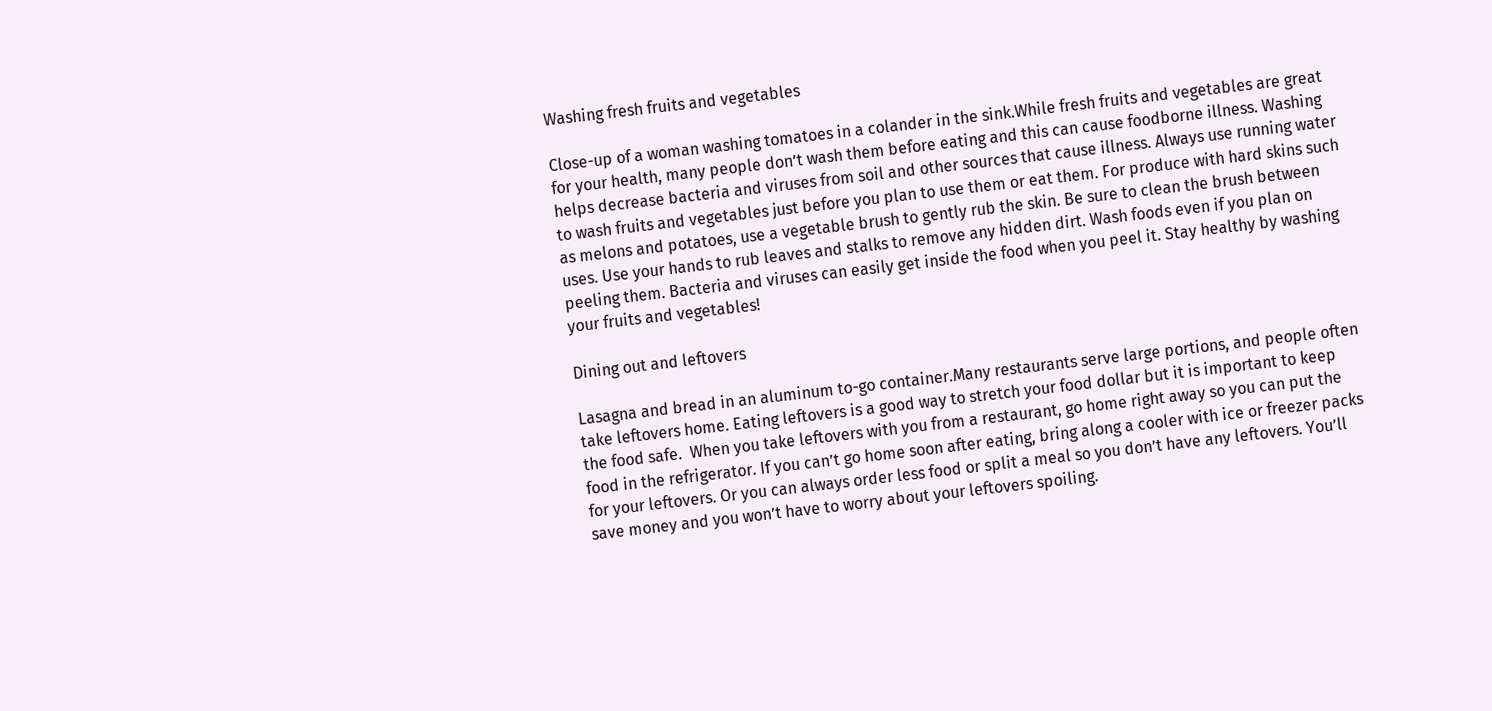Washing fresh fruits and vegetables

Close-up of a woman washing tomatoes in a colander in the sink.While fresh fruits and vegetables are great for your health, many people don’t wash them before eating and this can cause foodborne illness. Washing helps decrease bacteria and viruses from soil and other sources that cause illness. Always use running water to wash fruits and vegetables just before you plan to use them or eat them. For produce with hard skins such as melons and potatoes, use a vegetable brush to gently rub the skin. Be sure to clean the brush between uses. Use your hands to rub leaves and stalks to remove any hidden dirt. Wash foods even if you plan on peeling them. Bacteria and viruses can easily get inside the food when you peel it. Stay healthy by washing your fruits and vegetables!

Dining out and leftovers

Lasagna and bread in an aluminum to-go container.Many restaurants serve large portions, and people often take leftovers home. Eating leftovers is a good way to stretch your food dollar but it is important to keep the food safe.  When you take leftovers with you from a restaurant, go home right away so you can put the food in the refrigerator. If you can’t go home soon after eating, bring along a cooler with ice or freezer packs for your leftovers. Or you can always order less food or split a meal so you don’t have any leftovers. You’ll save money and you won’t have to worry about your leftovers spoiling.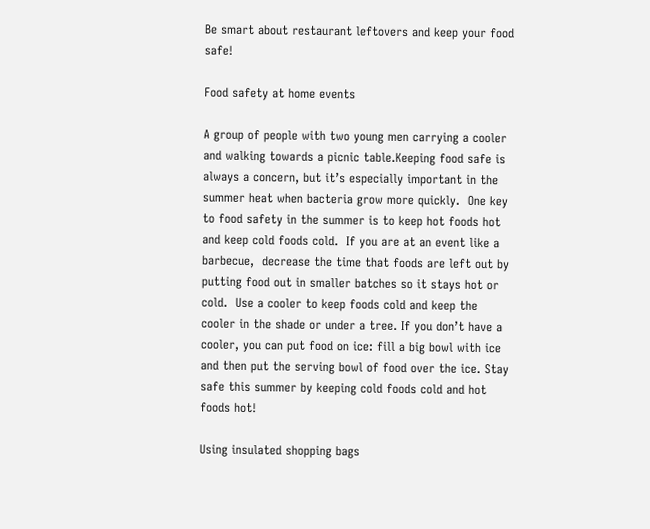Be smart about restaurant leftovers and keep your food safe!

Food safety at home events

A group of people with two young men carrying a cooler and walking towards a picnic table.Keeping food safe is always a concern, but it’s especially important in the summer heat when bacteria grow more quickly.  One key to food safety in the summer is to keep hot foods hot and keep cold foods cold.  If you are at an event like a barbecue,  decrease the time that foods are left out by putting food out in smaller batches so it stays hot or cold.  Use a cooler to keep foods cold and keep the cooler in the shade or under a tree. If you don’t have a cooler, you can put food on ice: fill a big bowl with ice and then put the serving bowl of food over the ice. Stay safe this summer by keeping cold foods cold and hot foods hot!

Using insulated shopping bags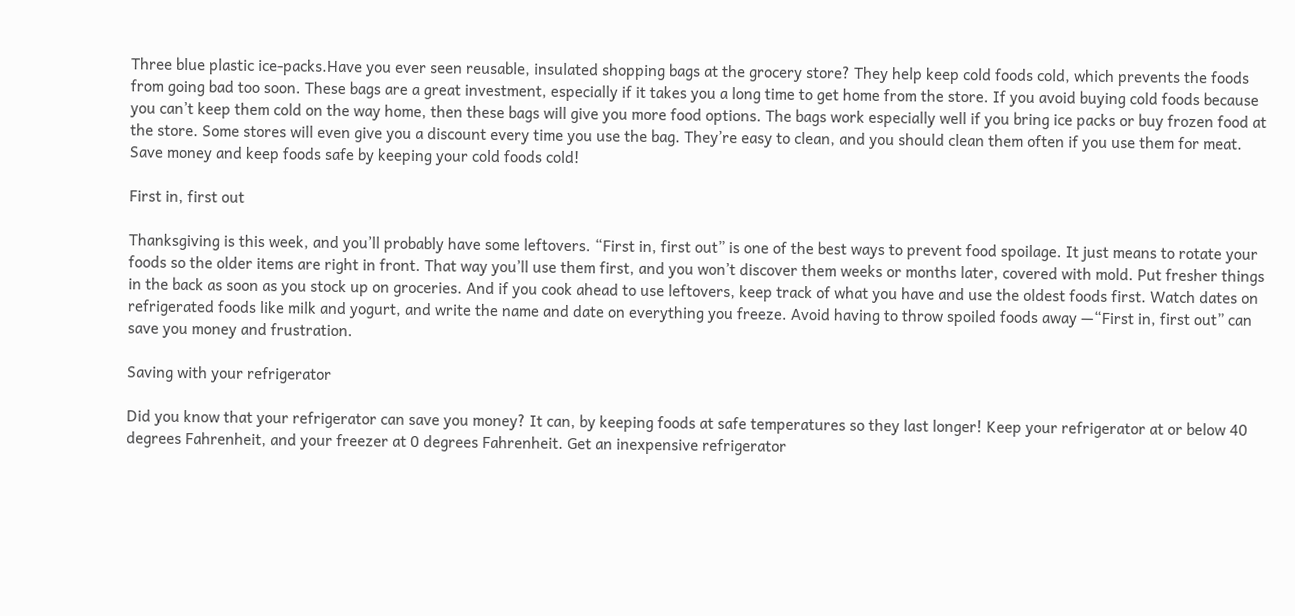Three blue plastic ice-packs.Have you ever seen reusable, insulated shopping bags at the grocery store? They help keep cold foods cold, which prevents the foods from going bad too soon. These bags are a great investment, especially if it takes you a long time to get home from the store. If you avoid buying cold foods because you can’t keep them cold on the way home, then these bags will give you more food options. The bags work especially well if you bring ice packs or buy frozen food at the store. Some stores will even give you a discount every time you use the bag. They’re easy to clean, and you should clean them often if you use them for meat. Save money and keep foods safe by keeping your cold foods cold!

First in, first out

Thanksgiving is this week, and you’ll probably have some leftovers. “First in, first out” is one of the best ways to prevent food spoilage. It just means to rotate your foods so the older items are right in front. That way you’ll use them first, and you won’t discover them weeks or months later, covered with mold. Put fresher things in the back as soon as you stock up on groceries. And if you cook ahead to use leftovers, keep track of what you have and use the oldest foods first. Watch dates on refrigerated foods like milk and yogurt, and write the name and date on everything you freeze. Avoid having to throw spoiled foods away —“First in, first out” can save you money and frustration.

Saving with your refrigerator

Did you know that your refrigerator can save you money? It can, by keeping foods at safe temperatures so they last longer! Keep your refrigerator at or below 40 degrees Fahrenheit, and your freezer at 0 degrees Fahrenheit. Get an inexpensive refrigerator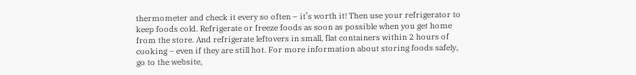thermometer and check it every so often – it’s worth it! Then use your refrigerator to keep foods cold. Refrigerate or freeze foods as soon as possible when you get home from the store. And refrigerate leftovers in small, flat containers within 2 hours of cooking – even if they are still hot. For more information about storing foods safely, go to the website,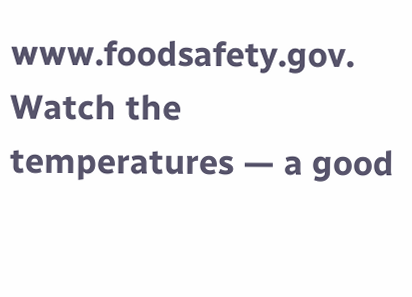www.foodsafety.gov. Watch the temperatures — a good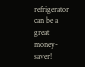refrigerator can be a great money-saver!